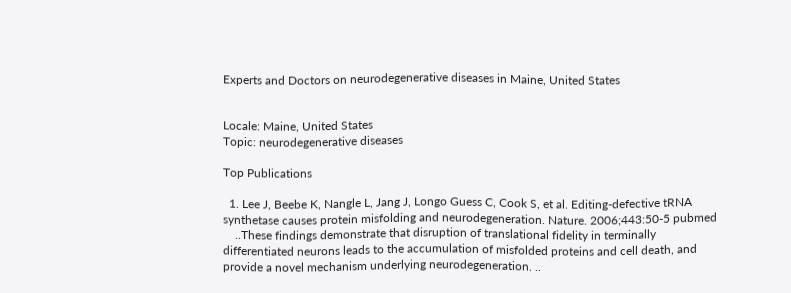Experts and Doctors on neurodegenerative diseases in Maine, United States


Locale: Maine, United States
Topic: neurodegenerative diseases

Top Publications

  1. Lee J, Beebe K, Nangle L, Jang J, Longo Guess C, Cook S, et al. Editing-defective tRNA synthetase causes protein misfolding and neurodegeneration. Nature. 2006;443:50-5 pubmed
    ..These findings demonstrate that disruption of translational fidelity in terminally differentiated neurons leads to the accumulation of misfolded proteins and cell death, and provide a novel mechanism underlying neurodegeneration. ..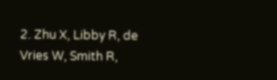2. Zhu X, Libby R, de Vries W, Smith R,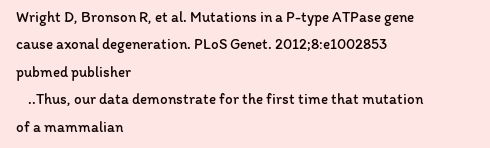Wright D, Bronson R, et al. Mutations in a P-type ATPase gene cause axonal degeneration. PLoS Genet. 2012;8:e1002853 pubmed publisher
    ..Thus, our data demonstrate for the first time that mutation of a mammalian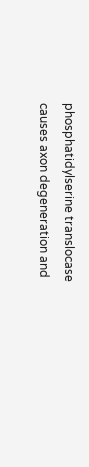phosphatidylserine translocase causes axon degeneration and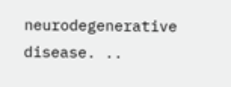neurodegenerative disease. ..